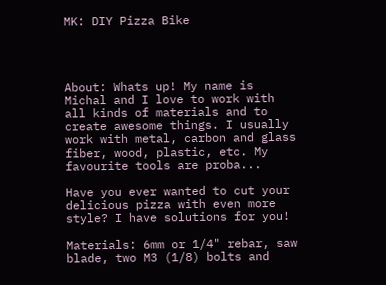MK: DIY Pizza Bike




About: Whats up! My name is Michal and I love to work with all kinds of materials and to create awesome things. I usually work with metal, carbon and glass fiber, wood, plastic, etc. My favourite tools are proba...

Have you ever wanted to cut your delicious pizza with even more style? I have solutions for you!

Materials: 6mm or 1/4" rebar, saw blade, two M3 (1/8) bolts and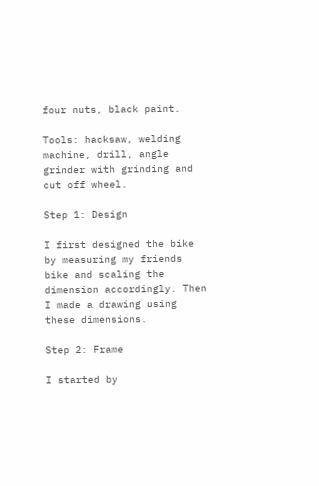four nuts, black paint.

Tools: hacksaw, welding machine, drill, angle grinder with grinding and cut off wheel.

Step 1: Design

I first designed the bike by measuring my friends bike and scaling the dimension accordingly. Then I made a drawing using these dimensions.

Step 2: Frame

I started by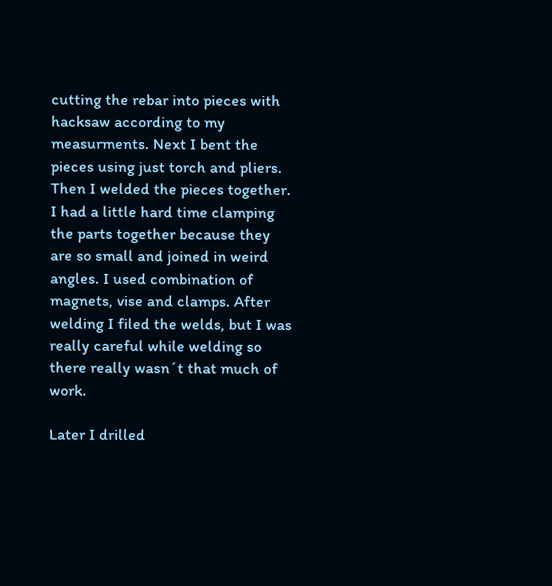cutting the rebar into pieces with hacksaw according to my measurments. Next I bent the pieces using just torch and pliers. Then I welded the pieces together. I had a little hard time clamping the parts together because they are so small and joined in weird angles. I used combination of magnets, vise and clamps. After welding I filed the welds, but I was really careful while welding so there really wasn´t that much of work.

Later I drilled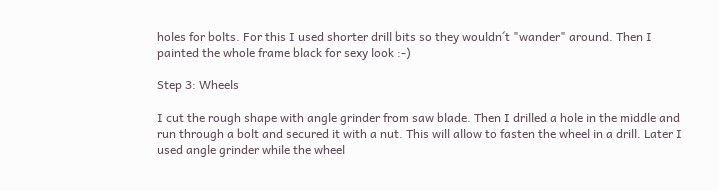holes for bolts. For this I used shorter drill bits so they wouldn´t "wander" around. Then I painted the whole frame black for sexy look :-)

Step 3: Wheels

I cut the rough shape with angle grinder from saw blade. Then I drilled a hole in the middle and run through a bolt and secured it with a nut. This will allow to fasten the wheel in a drill. Later I used angle grinder while the wheel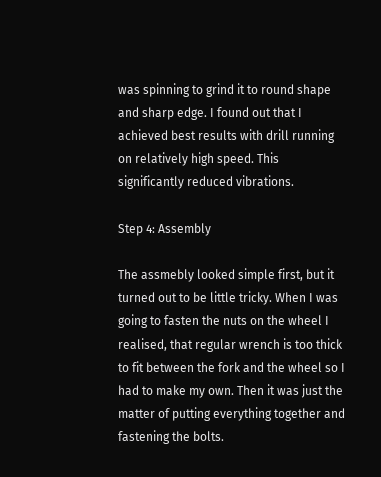was spinning to grind it to round shape and sharp edge. I found out that I achieved best results with drill running on relatively high speed. This significantly reduced vibrations.

Step 4: Assembly

The assmebly looked simple first, but it turned out to be little tricky. When I was going to fasten the nuts on the wheel I realised, that regular wrench is too thick to fit between the fork and the wheel so I had to make my own. Then it was just the matter of putting everything together and fastening the bolts.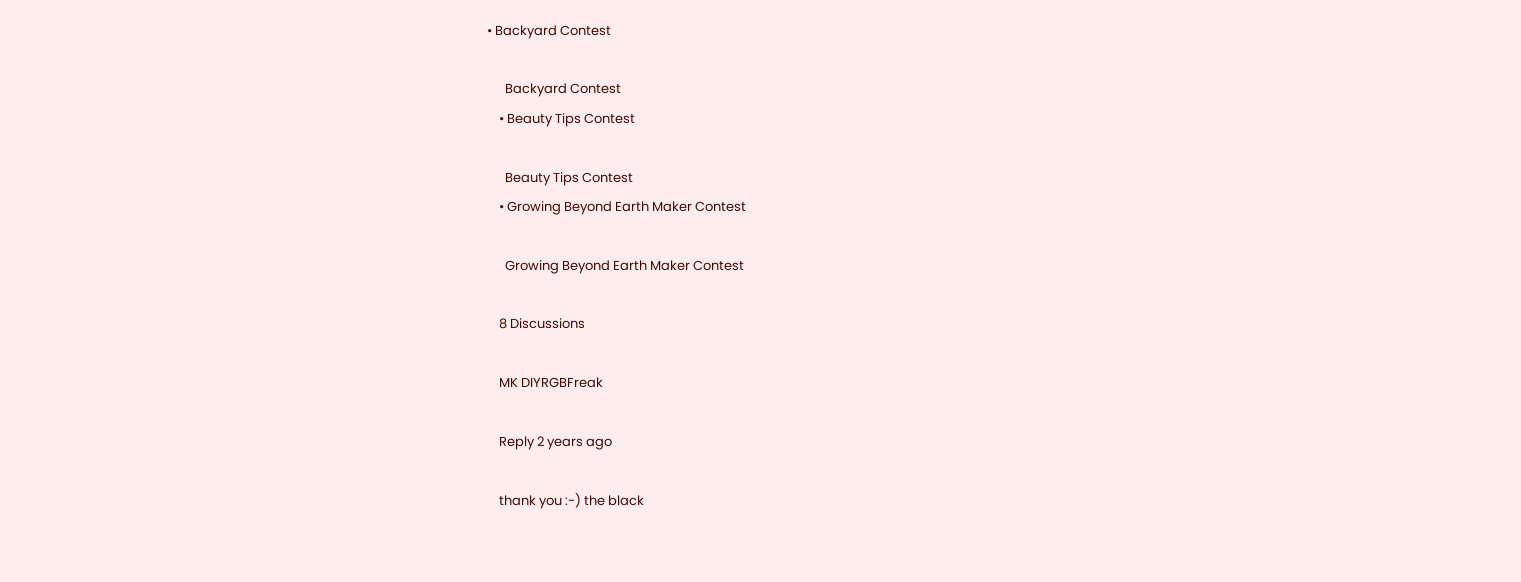• Backyard Contest

      Backyard Contest
    • Beauty Tips Contest

      Beauty Tips Contest
    • Growing Beyond Earth Maker Contest

      Growing Beyond Earth Maker Contest

    8 Discussions

    MK DIYRGBFreak

    Reply 2 years ago

    thank you :-) the black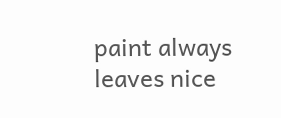paint always leaves nice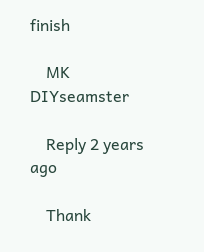finish

    MK DIYseamster

    Reply 2 years ago

    Thank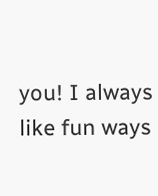you! I always like fun ways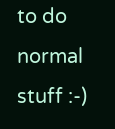to do normal stuff :-)